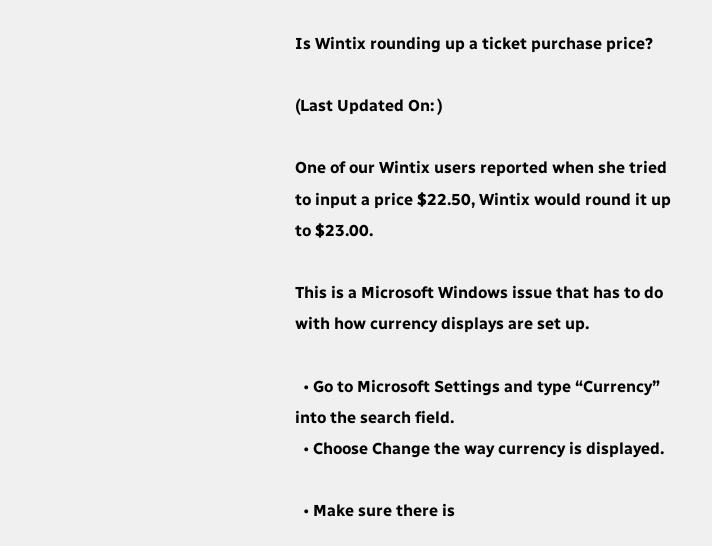Is Wintix rounding up a ticket purchase price?

(Last Updated On: )

One of our Wintix users reported when she tried to input a price $22.50, Wintix would round it up to $23.00.

This is a Microsoft Windows issue that has to do with how currency displays are set up.

  • Go to Microsoft Settings and type “Currency” into the search field.
  • Choose Change the way currency is displayed.

  • Make sure there is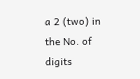a 2 (two) in the No. of digits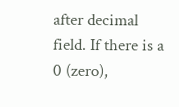after decimal field. If there is a 0 (zero),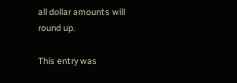all dollar amounts will round up.

This entry was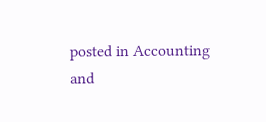posted in Accounting and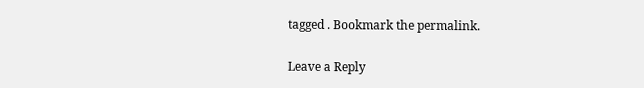tagged . Bookmark the permalink.

Leave a Reply